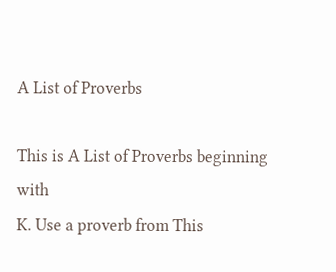A List of Proverbs

This is A List of Proverbs beginning with
K. Use a proverb from This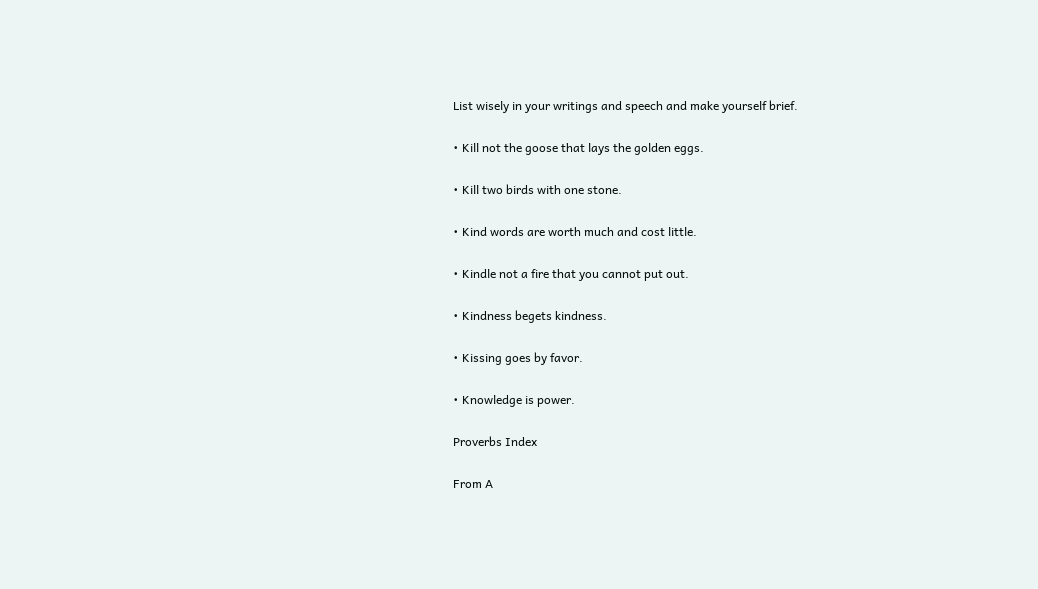List wisely in your writings and speech and make yourself brief.

• Kill not the goose that lays the golden eggs.

• Kill two birds with one stone.

• Kind words are worth much and cost little.

• Kindle not a fire that you cannot put out.

• Kindness begets kindness.

• Kissing goes by favor.

• Knowledge is power.

Proverbs Index

From A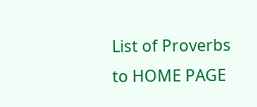List of Proverbs to HOME PAGE